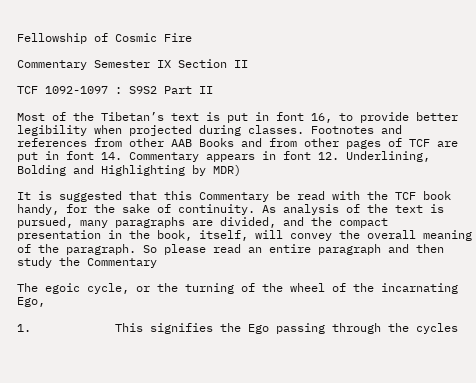Fellowship of Cosmic Fire

Commentary Semester IX Section II

TCF 1092-1097 : S9S2 Part II

Most of the Tibetan’s text is put in font 16, to provide better legibility when projected during classes. Footnotes and references from other AAB Books and from other pages of TCF are put in font 14. Commentary appears in font 12. Underlining, Bolding and Highlighting by MDR)

It is suggested that this Commentary be read with the TCF book handy, for the sake of continuity. As analysis of the text is pursued, many paragraphs are divided, and the compact presentation in the book, itself, will convey the overall meaning of the paragraph. So please read an entire paragraph and then study the Commentary

The egoic cycle, or the turning of the wheel of the incarnating Ego,

1.            This signifies the Ego passing through the cycles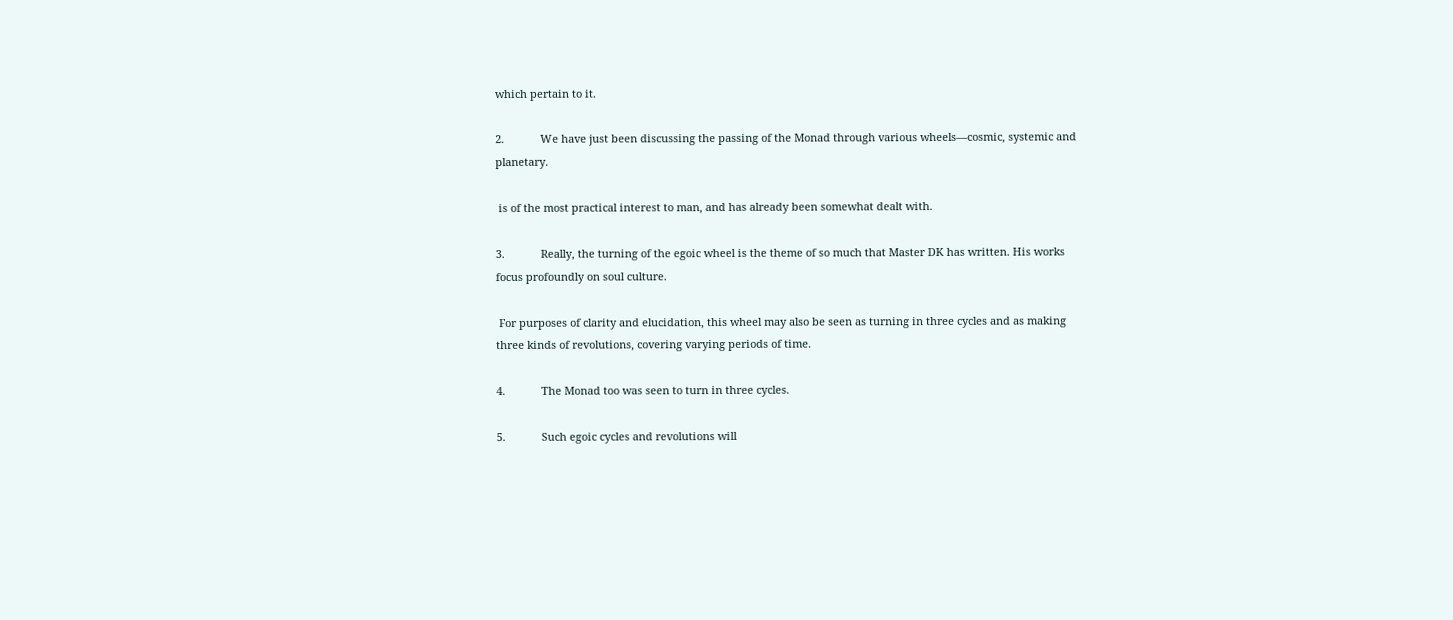which pertain to it.

2.            We have just been discussing the passing of the Monad through various wheels—cosmic, systemic and planetary.

 is of the most practical interest to man, and has already been somewhat dealt with.

3.            Really, the turning of the egoic wheel is the theme of so much that Master DK has written. His works focus profoundly on soul culture.

 For purposes of clarity and elucidation, this wheel may also be seen as turning in three cycles and as making three kinds of revolutions, covering varying periods of time.

4.            The Monad too was seen to turn in three cycles.

5.            Such egoic cycles and revolutions will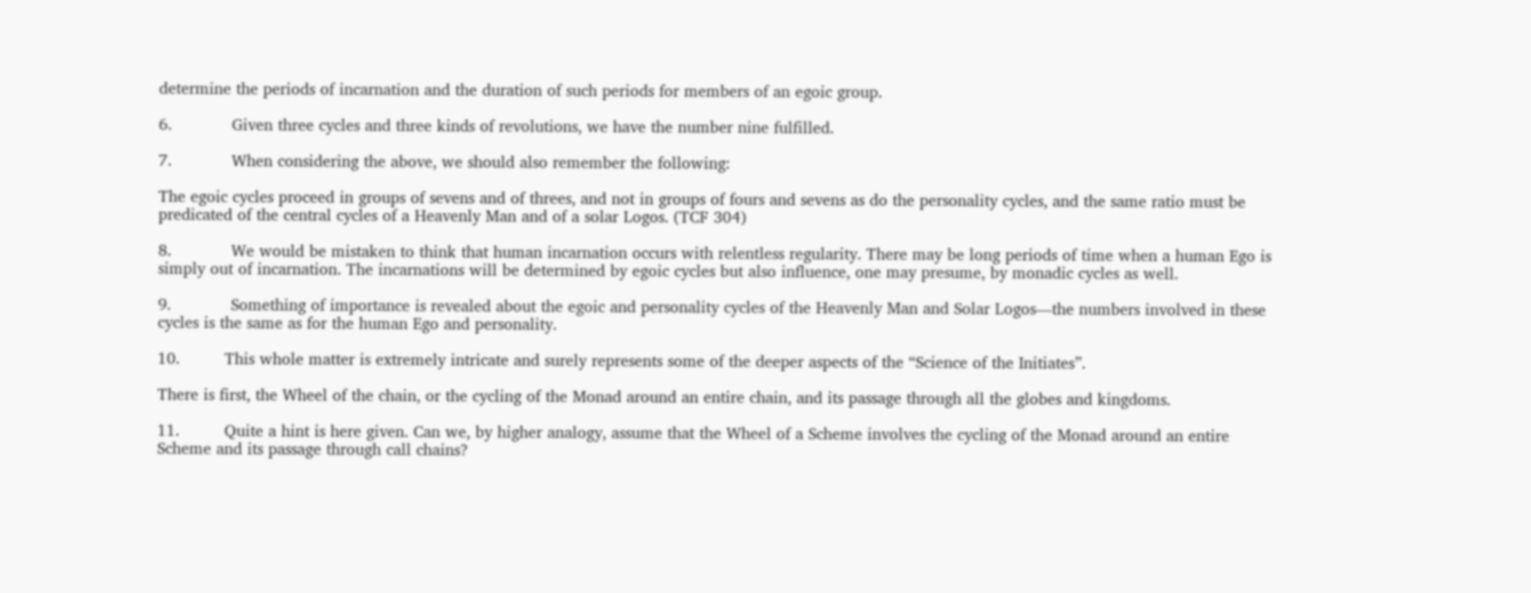determine the periods of incarnation and the duration of such periods for members of an egoic group.

6.            Given three cycles and three kinds of revolutions, we have the number nine fulfilled.

7.            When considering the above, we should also remember the following:

The egoic cycles proceed in groups of sevens and of threes, and not in groups of fours and sevens as do the personality cycles, and the same ratio must be predicated of the central cycles of a Heavenly Man and of a solar Logos. (TCF 304)

8.            We would be mistaken to think that human incarnation occurs with relentless regularity. There may be long periods of time when a human Ego is simply out of incarnation. The incarnations will be determined by egoic cycles but also influence, one may presume, by monadic cycles as well.

9.            Something of importance is revealed about the egoic and personality cycles of the Heavenly Man and Solar Logos—the numbers involved in these cycles is the same as for the human Ego and personality.

10.         This whole matter is extremely intricate and surely represents some of the deeper aspects of the “Science of the Initiates”.

There is first, the Wheel of the chain, or the cycling of the Monad around an entire chain, and its passage through all the globes and kingdoms.

11.         Quite a hint is here given. Can we, by higher analogy, assume that the Wheel of a Scheme involves the cycling of the Monad around an entire Scheme and its passage through call chains?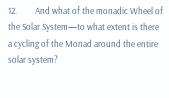12.         And what of the monadic Wheel of the Solar System—to what extent is there a cycling of the Monad around the entire solar system?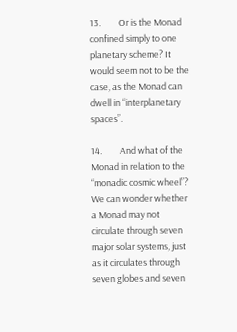13.         Or is the Monad confined simply to one planetary scheme? It would seem not to be the case, as the Monad can dwell in “interplanetary spaces”.

14.         And what of the Monad in relation to the “monadic cosmic wheel”? We can wonder whether a Monad may not circulate through seven major solar systems, just as it circulates through seven globes and seven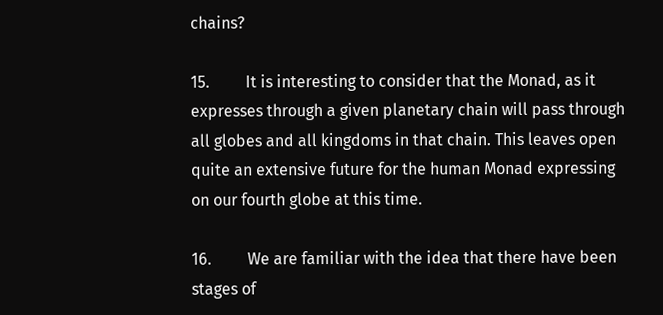chains?

15.         It is interesting to consider that the Monad, as it expresses through a given planetary chain will pass through all globes and all kingdoms in that chain. This leaves open quite an extensive future for the human Monad expressing on our fourth globe at this time.

16.         We are familiar with the idea that there have been stages of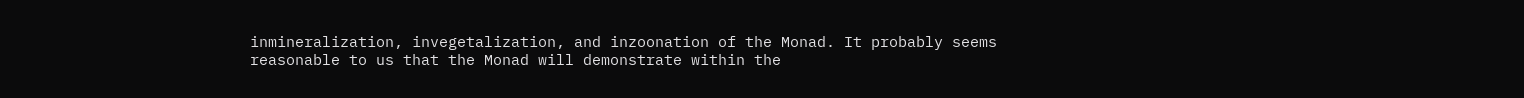inmineralization, invegetalization, and inzoonation of the Monad. It probably seems reasonable to us that the Monad will demonstrate within the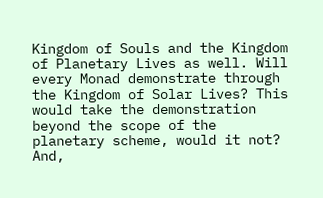Kingdom of Souls and the Kingdom of Planetary Lives as well. Will every Monad demonstrate through the Kingdom of Solar Lives? This would take the demonstration beyond the scope of the planetary scheme, would it not? And,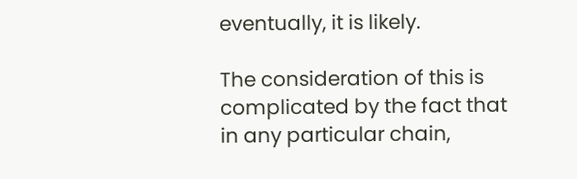eventually, it is likely.

The consideration of this is complicated by the fact that in any particular chain,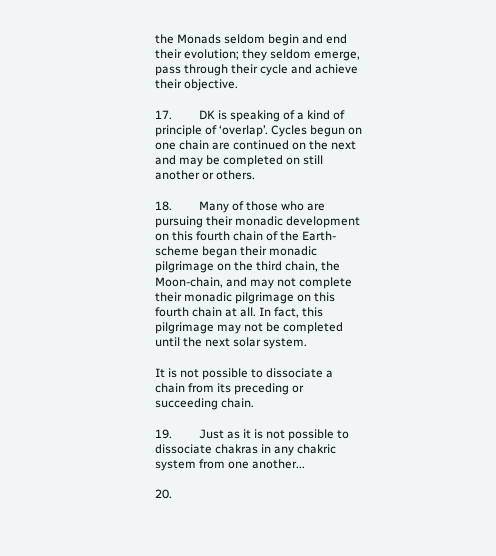the Monads seldom begin and end their evolution; they seldom emerge, pass through their cycle and achieve their objective.

17.         DK is speaking of a kind of principle of ‘overlap’. Cycles begun on one chain are continued on the next and may be completed on still another or others.

18.         Many of those who are pursuing their monadic development on this fourth chain of the Earth-scheme began their monadic pilgrimage on the third chain, the Moon-chain, and may not complete their monadic pilgrimage on this fourth chain at all. In fact, this pilgrimage may not be completed until the next solar system.

It is not possible to dissociate a chain from its preceding or succeeding chain.

19.         Just as it is not possible to dissociate chakras in any chakric system from one another...

20.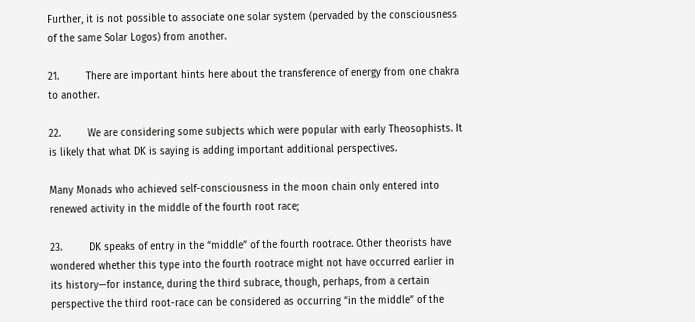Further, it is not possible to associate one solar system (pervaded by the consciousness of the same Solar Logos) from another.

21.         There are important hints here about the transference of energy from one chakra to another.

22.         We are considering some subjects which were popular with early Theosophists. It is likely that what DK is saying is adding important additional perspectives.

Many Monads who achieved self-consciousness in the moon chain only entered into renewed activity in the middle of the fourth root race;

23.         DK speaks of entry in the “middle” of the fourth rootrace. Other theorists have wondered whether this type into the fourth rootrace might not have occurred earlier in its history—for instance, during the third subrace, though, perhaps, from a certain perspective the third root-race can be considered as occurring “in the middle” of the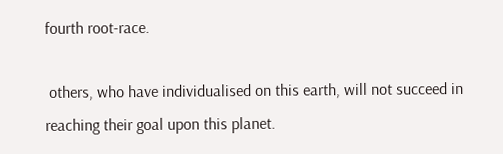fourth root-race.

 others, who have individualised on this earth, will not succeed in reaching their goal upon this planet.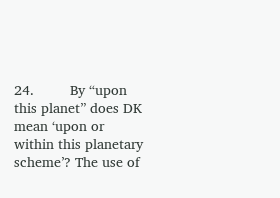24.         By “upon this planet” does DK mean ‘upon or within this planetary scheme’? The use of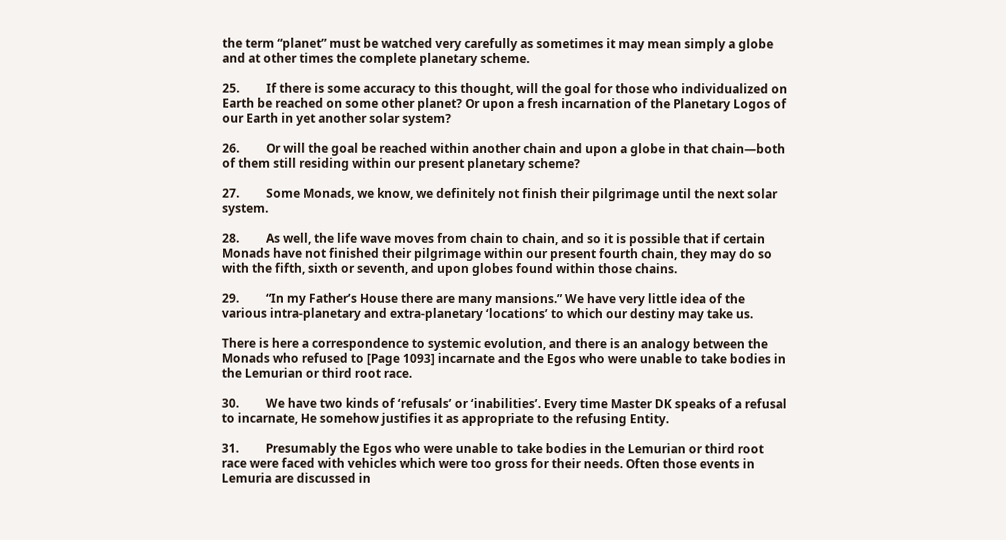the term “planet” must be watched very carefully as sometimes it may mean simply a globe and at other times the complete planetary scheme.

25.         If there is some accuracy to this thought, will the goal for those who individualized on Earth be reached on some other planet? Or upon a fresh incarnation of the Planetary Logos of our Earth in yet another solar system?

26.         Or will the goal be reached within another chain and upon a globe in that chain—both of them still residing within our present planetary scheme?

27.         Some Monads, we know, we definitely not finish their pilgrimage until the next solar system.

28.         As well, the life wave moves from chain to chain, and so it is possible that if certain Monads have not finished their pilgrimage within our present fourth chain, they may do so with the fifth, sixth or seventh, and upon globes found within those chains.

29.         “In my Father’s House there are many mansions.” We have very little idea of the various intra-planetary and extra-planetary ‘locations’ to which our destiny may take us.

There is here a correspondence to systemic evolution, and there is an analogy between the Monads who refused to [Page 1093] incarnate and the Egos who were unable to take bodies in the Lemurian or third root race.

30.         We have two kinds of ‘refusals’ or ‘inabilities’. Every time Master DK speaks of a refusal to incarnate, He somehow justifies it as appropriate to the refusing Entity.

31.         Presumably the Egos who were unable to take bodies in the Lemurian or third root race were faced with vehicles which were too gross for their needs. Often those events in Lemuria are discussed in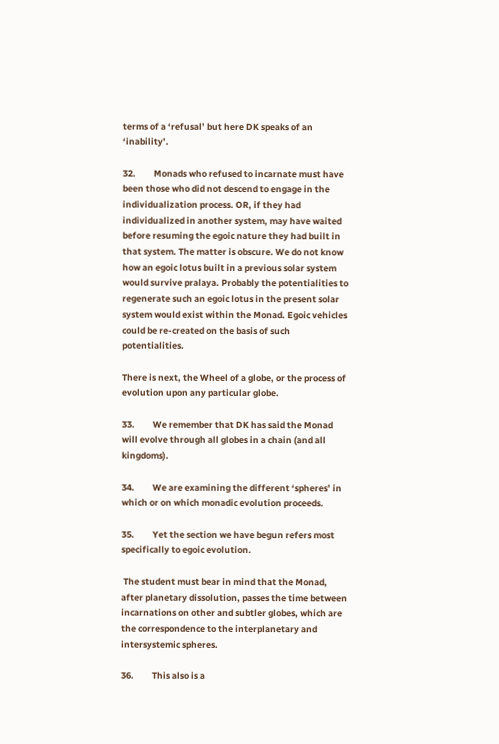terms of a ‘refusal’ but here DK speaks of an ‘inability’.

32.         Monads who refused to incarnate must have been those who did not descend to engage in the individualization process. OR, if they had individualized in another system, may have waited before resuming the egoic nature they had built in that system. The matter is obscure. We do not know how an egoic lotus built in a previous solar system would survive pralaya. Probably the potentialities to regenerate such an egoic lotus in the present solar system would exist within the Monad. Egoic vehicles could be re-created on the basis of such potentialities.

There is next, the Wheel of a globe, or the process of evolution upon any particular globe.

33.         We remember that DK has said the Monad will evolve through all globes in a chain (and all kingdoms).

34.         We are examining the different ‘spheres’ in which or on which monadic evolution proceeds.

35.         Yet the section we have begun refers most specifically to egoic evolution.

 The student must bear in mind that the Monad, after planetary dissolution, passes the time between incarnations on other and subtler globes, which are the correspondence to the interplanetary and intersystemic spheres.

36.         This also is a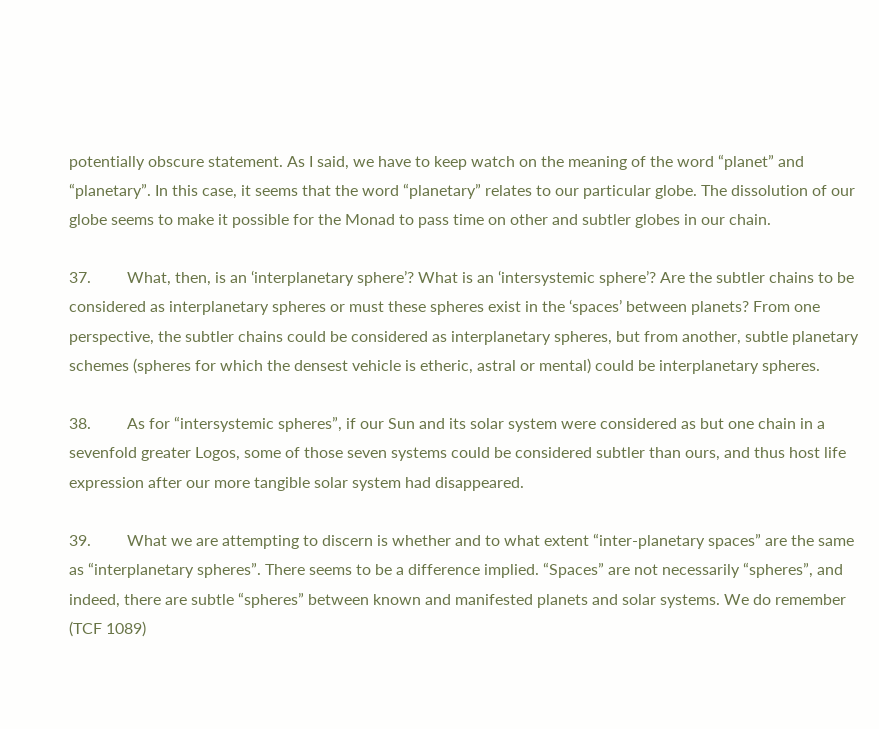potentially obscure statement. As I said, we have to keep watch on the meaning of the word “planet” and “planetary”. In this case, it seems that the word “planetary” relates to our particular globe. The dissolution of our globe seems to make it possible for the Monad to pass time on other and subtler globes in our chain.

37.         What, then, is an ‘interplanetary sphere’? What is an ‘intersystemic sphere’? Are the subtler chains to be considered as interplanetary spheres or must these spheres exist in the ‘spaces’ between planets? From one perspective, the subtler chains could be considered as interplanetary spheres, but from another, subtle planetary schemes (spheres for which the densest vehicle is etheric, astral or mental) could be interplanetary spheres.

38.         As for “intersystemic spheres”, if our Sun and its solar system were considered as but one chain in a sevenfold greater Logos, some of those seven systems could be considered subtler than ours, and thus host life expression after our more tangible solar system had disappeared.

39.         What we are attempting to discern is whether and to what extent “inter-planetary spaces” are the same as “interplanetary spheres”. There seems to be a difference implied. “Spaces” are not necessarily “spheres”, and indeed, there are subtle “spheres” between known and manifested planets and solar systems. We do remember (TCF 1089)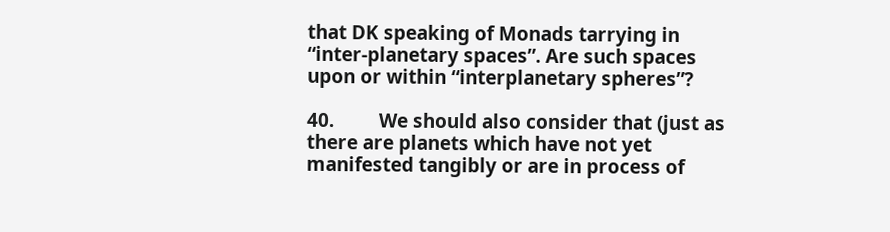that DK speaking of Monads tarrying in “inter-planetary spaces”. Are such spaces upon or within “interplanetary spheres”?

40.         We should also consider that (just as there are planets which have not yet manifested tangibly or are in process of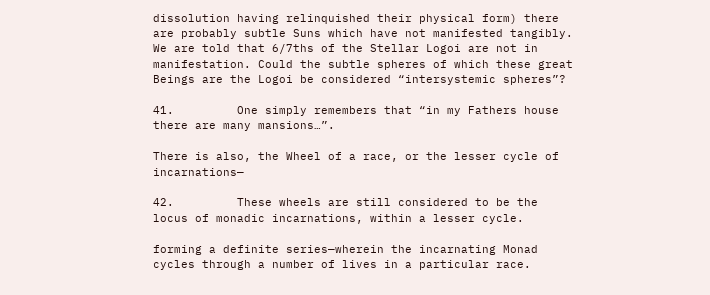dissolution having relinquished their physical form) there are probably subtle Suns which have not manifested tangibly. We are told that 6/7ths of the Stellar Logoi are not in manifestation. Could the subtle spheres of which these great Beings are the Logoi be considered “intersystemic spheres”?

41.         One simply remembers that “in my Fathers house there are many mansions…”.

There is also, the Wheel of a race, or the lesser cycle of incarnations—

42.         These wheels are still considered to be the locus of monadic incarnations, within a lesser cycle.

forming a definite series—wherein the incarnating Monad cycles through a number of lives in a particular race.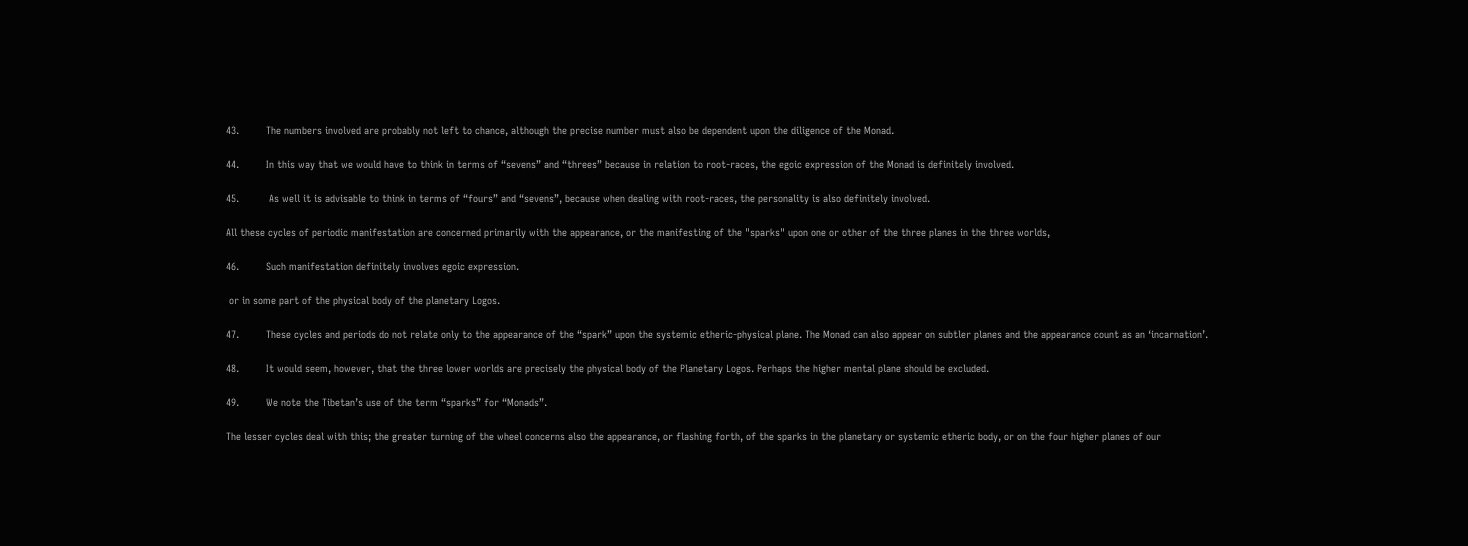43.         The numbers involved are probably not left to chance, although the precise number must also be dependent upon the diligence of the Monad.

44.         In this way that we would have to think in terms of “sevens” and “threes” because in relation to root-races, the egoic expression of the Monad is definitely involved.

45.          As well it is advisable to think in terms of “fours” and “sevens”, because when dealing with root-races, the personality is also definitely involved.

All these cycles of periodic manifestation are concerned primarily with the appearance, or the manifesting of the "sparks" upon one or other of the three planes in the three worlds,

46.         Such manifestation definitely involves egoic expression.

 or in some part of the physical body of the planetary Logos.

47.         These cycles and periods do not relate only to the appearance of the “spark” upon the systemic etheric-physical plane. The Monad can also appear on subtler planes and the appearance count as an ‘incarnation’.

48.         It would seem, however, that the three lower worlds are precisely the physical body of the Planetary Logos. Perhaps the higher mental plane should be excluded.

49.         We note the Tibetan’s use of the term “sparks” for “Monads”.

The lesser cycles deal with this; the greater turning of the wheel concerns also the appearance, or flashing forth, of the sparks in the planetary or systemic etheric body, or on the four higher planes of our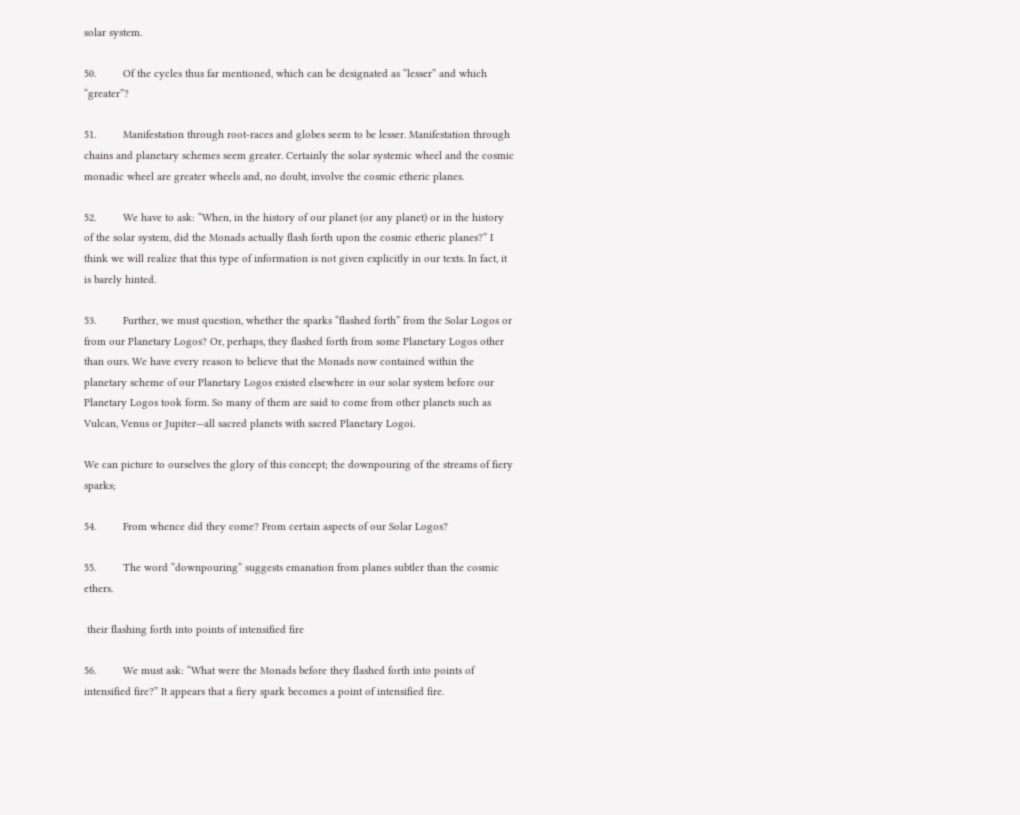solar system.

50.         Of the cycles thus far mentioned, which can be designated as “lesser” and which “greater”?

51.         Manifestation through root-races and globes seem to be lesser. Manifestation through chains and planetary schemes seem greater. Certainly the solar systemic wheel and the cosmic monadic wheel are greater wheels and, no doubt, involve the cosmic etheric planes.

52.         We have to ask: “When, in the history of our planet (or any planet) or in the history of the solar system, did the Monads actually flash forth upon the cosmic etheric planes?” I think we will realize that this type of information is not given explicitly in our texts. In fact, it is barely hinted.

53.         Further, we must question, whether the sparks “flashed forth” from the Solar Logos or from our Planetary Logos? Or, perhaps, they flashed forth from some Planetary Logos other than ours. We have every reason to believe that the Monads now contained within the planetary scheme of our Planetary Logos existed elsewhere in our solar system before our Planetary Logos took form. So many of them are said to come from other planets such as Vulcan, Venus or Jupiter—all sacred planets with sacred Planetary Logoi.

We can picture to ourselves the glory of this concept; the downpouring of the streams of fiery sparks;

54.         From whence did they come? From certain aspects of our Solar Logos?

55.         The word “downpouring” suggests emanation from planes subtler than the cosmic ethers.

 their flashing forth into points of intensified fire

56.         We must ask: “What were the Monads before they flashed forth into points of intensified fire?” It appears that a fiery spark becomes a point of intensified fire.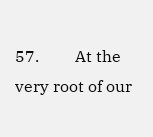57.         At the very root of our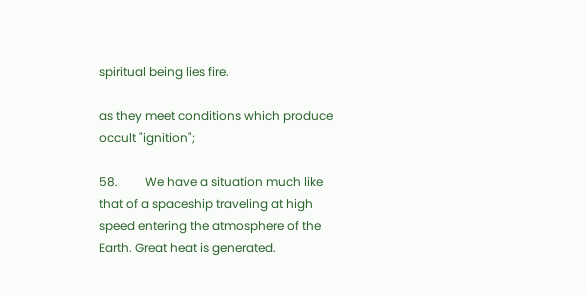spiritual being lies fire.

as they meet conditions which produce occult "ignition";

58.         We have a situation much like that of a spaceship traveling at high speed entering the atmosphere of the Earth. Great heat is generated.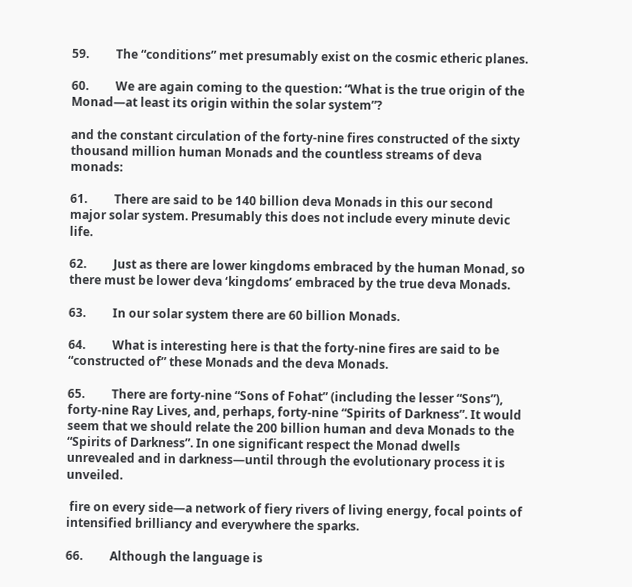59.         The “conditions” met presumably exist on the cosmic etheric planes.

60.         We are again coming to the question: “What is the true origin of the Monad—at least its origin within the solar system”?

and the constant circulation of the forty-nine fires constructed of the sixty thousand million human Monads and the countless streams of deva monads:

61.         There are said to be 140 billion deva Monads in this our second major solar system. Presumably this does not include every minute devic life.

62.         Just as there are lower kingdoms embraced by the human Monad, so there must be lower deva ‘kingdoms’ embraced by the true deva Monads.

63.         In our solar system there are 60 billion Monads.

64.         What is interesting here is that the forty-nine fires are said to be “constructed of” these Monads and the deva Monads.

65.         There are forty-nine “Sons of Fohat” (including the lesser “Sons”), forty-nine Ray Lives, and, perhaps, forty-nine “Spirits of Darkness”. It would seem that we should relate the 200 billion human and deva Monads to the “Spirits of Darkness”. In one significant respect the Monad dwells unrevealed and in darkness—until through the evolutionary process it is unveiled.

 fire on every side—a network of fiery rivers of living energy, focal points of intensified brilliancy and everywhere the sparks.

66.         Although the language is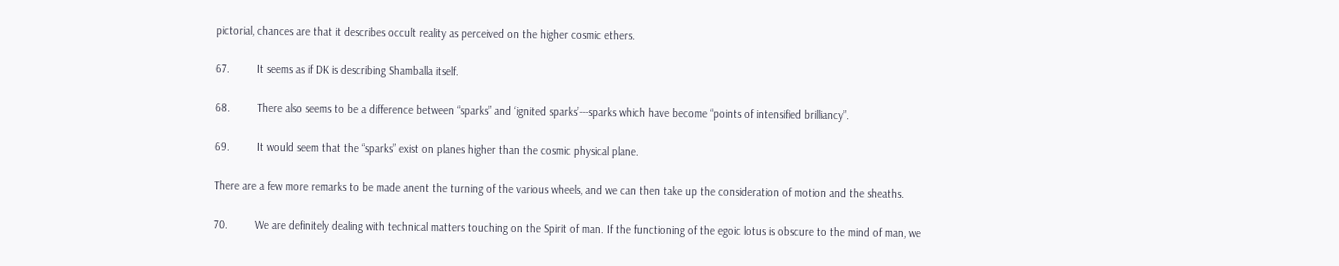pictorial, chances are that it describes occult reality as perceived on the higher cosmic ethers.

67.         It seems as if DK is describing Shamballa itself.

68.         There also seems to be a difference between “sparks” and ‘ignited sparks’---sparks which have become “points of intensified brilliancy”.

69.         It would seem that the “sparks” exist on planes higher than the cosmic physical plane.

There are a few more remarks to be made anent the turning of the various wheels, and we can then take up the consideration of motion and the sheaths.

70.         We are definitely dealing with technical matters touching on the Spirit of man. If the functioning of the egoic lotus is obscure to the mind of man, we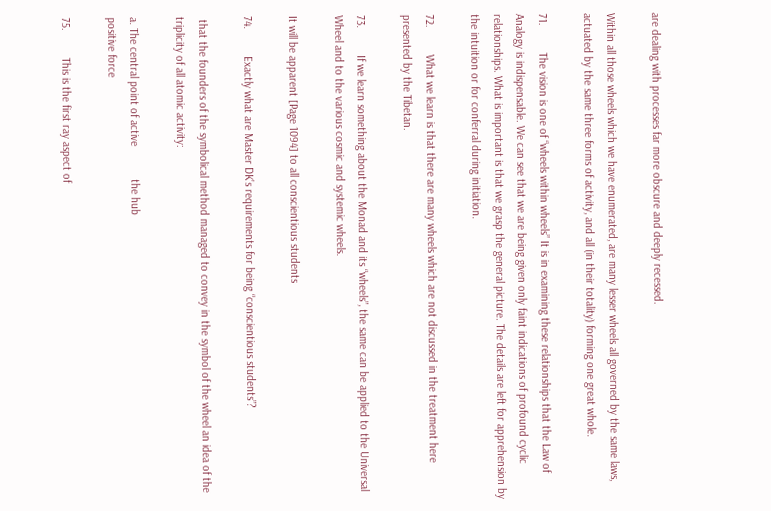are dealing with processes far more obscure and deeply recessed.

Within all those wheels which we have enumerated, are many lesser wheels all governed by the same laws, actuated by the same three forms of activity, and all (in their totality) forming one great whole.

71.         The vision is one of “wheels within wheels” It is in examining these relationships that the Law of Analogy is indispensable. We can see that we are being given only faint indications of profound cyclic relationships. What is important is that we grasp the general picture. The details are left for apprehension by the intuition or for conferral during initiation.

72.         What we learn is that there are many wheels which are not discussed in the treatment here presented by the Tibetan.

73.         If we learn something about the Monad and its “wheels”, the same can be applied to the Universal Wheel and to the various cosmic and systemic wheels.

It will be apparent [Page 1094] to all conscientious students

74.         Exactly what are Master DK’s requirements for being “conscientious students”?

 that the founders of the symbolical method managed to convey in the symbol of the wheel an idea of the triplicity of all atomic activity:

a. The central point of active           the hub
positive force

75.         This is the first ray aspect of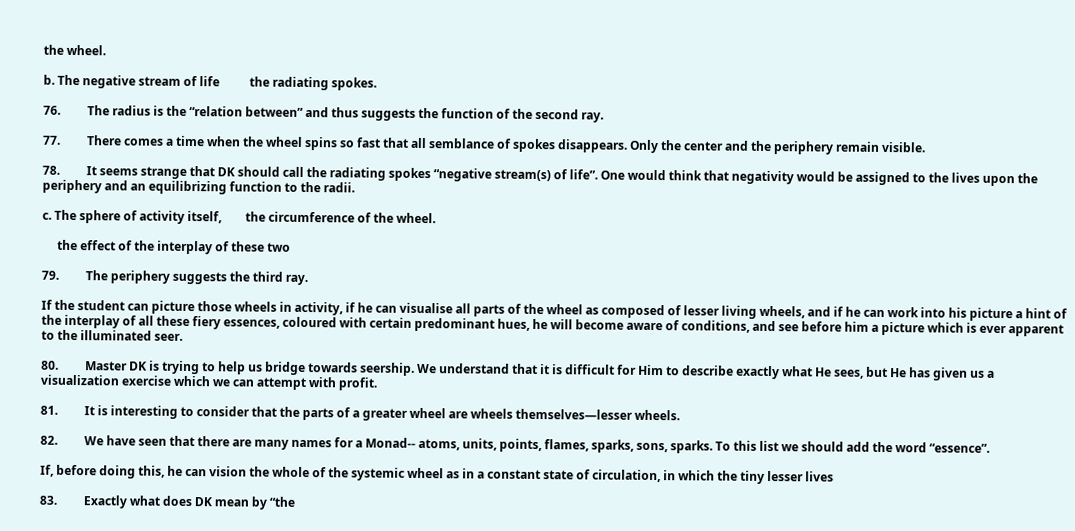the wheel.

b. The negative stream of life          the radiating spokes.

76.         The radius is the “relation between” and thus suggests the function of the second ray.

77.         There comes a time when the wheel spins so fast that all semblance of spokes disappears. Only the center and the periphery remain visible.

78.         It seems strange that DK should call the radiating spokes “negative stream(s) of life”. One would think that negativity would be assigned to the lives upon the periphery and an equilibrizing function to the radii.

c. The sphere of activity itself,        the circumference of the wheel.

     the effect of the interplay of these two

79.         The periphery suggests the third ray.

If the student can picture those wheels in activity, if he can visualise all parts of the wheel as composed of lesser living wheels, and if he can work into his picture a hint of the interplay of all these fiery essences, coloured with certain predominant hues, he will become aware of conditions, and see before him a picture which is ever apparent to the illuminated seer.

80.         Master DK is trying to help us bridge towards seership. We understand that it is difficult for Him to describe exactly what He sees, but He has given us a visualization exercise which we can attempt with profit.

81.         It is interesting to consider that the parts of a greater wheel are wheels themselves—lesser wheels.

82.         We have seen that there are many names for a Monad-- atoms, units, points, flames, sparks, sons, sparks. To this list we should add the word “essence”.

If, before doing this, he can vision the whole of the systemic wheel as in a constant state of circulation, in which the tiny lesser lives

83.         Exactly what does DK mean by “the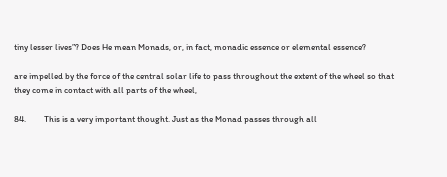tiny lesser lives”? Does He mean Monads, or, in fact, monadic essence or elemental essence?

are impelled by the force of the central solar life to pass throughout the extent of the wheel so that they come in contact with all parts of the wheel,

84.         This is a very important thought. Just as the Monad passes through all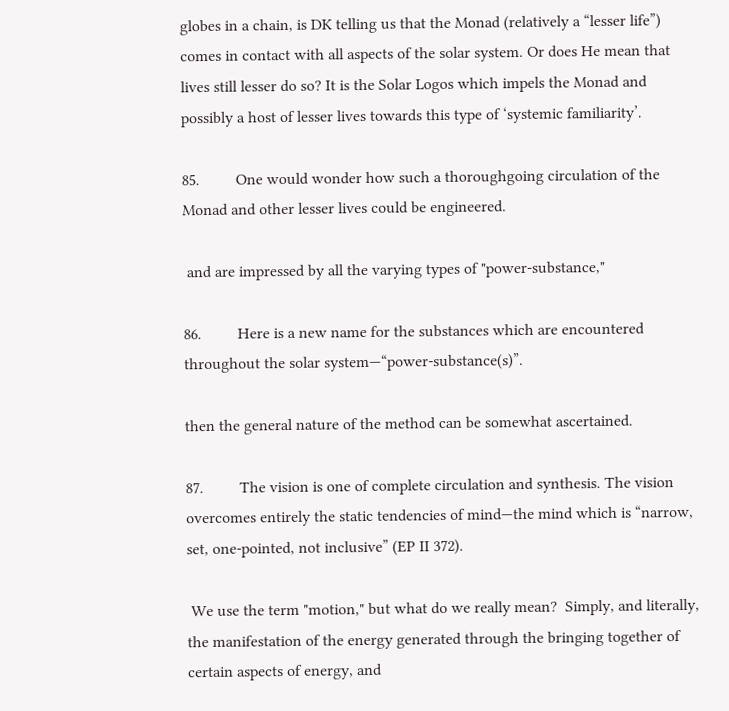globes in a chain, is DK telling us that the Monad (relatively a “lesser life”) comes in contact with all aspects of the solar system. Or does He mean that lives still lesser do so? It is the Solar Logos which impels the Monad and possibly a host of lesser lives towards this type of ‘systemic familiarity’.

85.         One would wonder how such a thoroughgoing circulation of the Monad and other lesser lives could be engineered.

 and are impressed by all the varying types of "power-substance,"

86.         Here is a new name for the substances which are encountered throughout the solar system—“power-substance(s)”.

then the general nature of the method can be somewhat ascertained.

87.         The vision is one of complete circulation and synthesis. The vision overcomes entirely the static tendencies of mind—the mind which is “narrow, set, one-pointed, not inclusive” (EP II 372).

 We use the term "motion," but what do we really mean?  Simply, and literally, the manifestation of the energy generated through the bringing together of certain aspects of energy, and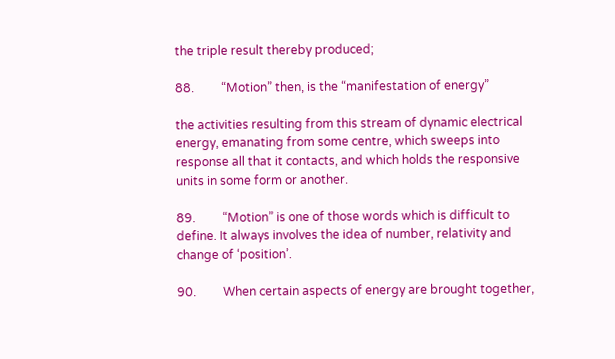the triple result thereby produced;

88.         “Motion” then, is the “manifestation of energy”

the activities resulting from this stream of dynamic electrical energy, emanating from some centre, which sweeps into response all that it contacts, and which holds the responsive units in some form or another.

89.         “Motion” is one of those words which is difficult to define. It always involves the idea of number, relativity and change of ‘position’.

90.         When certain aspects of energy are brought together,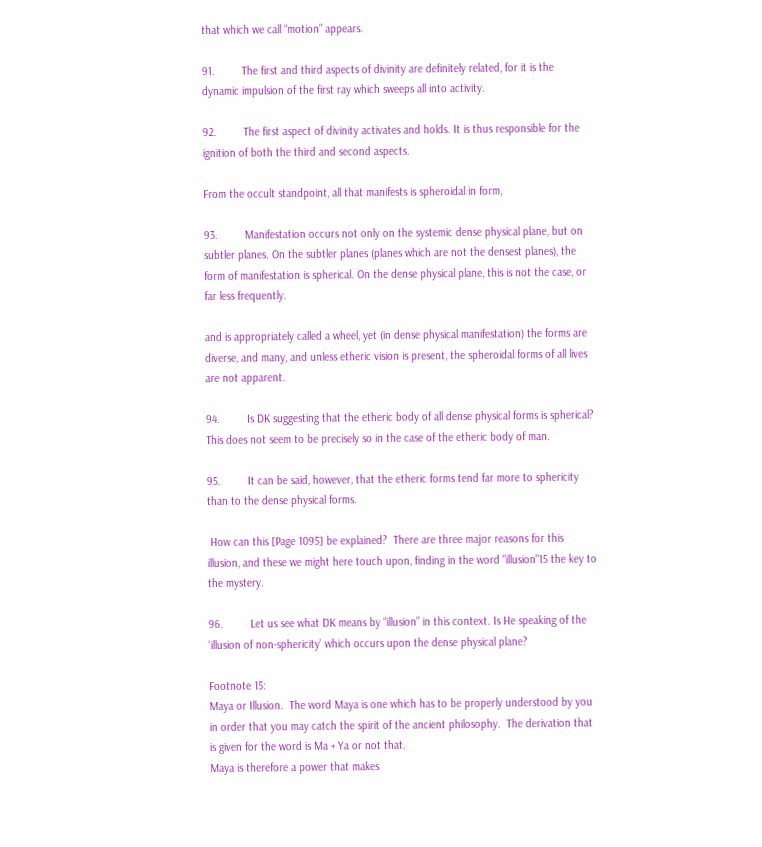that which we call “motion” appears.

91.         The first and third aspects of divinity are definitely related, for it is the dynamic impulsion of the first ray which sweeps all into activity.

92.         The first aspect of divinity activates and holds. It is thus responsible for the ignition of both the third and second aspects.

From the occult standpoint, all that manifests is spheroidal in form,

93.         Manifestation occurs not only on the systemic dense physical plane, but on subtler planes. On the subtler planes (planes which are not the densest planes), the form of manifestation is spherical. On the dense physical plane, this is not the case, or far less frequently.

and is appropriately called a wheel, yet (in dense physical manifestation) the forms are diverse, and many, and unless etheric vision is present, the spheroidal forms of all lives are not apparent.

94.         Is DK suggesting that the etheric body of all dense physical forms is spherical? This does not seem to be precisely so in the case of the etheric body of man.

95.         It can be said, however, that the etheric forms tend far more to sphericity than to the dense physical forms.

 How can this [Page 1095] be explained?  There are three major reasons for this illusion, and these we might here touch upon, finding in the word "illusion"15 the key to the mystery.

96.         Let us see what DK means by “illusion” in this context. Is He speaking of the ‘illusion of non-sphericity’ which occurs upon the dense physical plane?

Footnote 15:
Maya or Illusion.  The word Maya is one which has to be properly understood by you in order that you may catch the spirit of the ancient philosophy.  The derivation that is given for the word is Ma + Ya or not that.
Maya is therefore a power that makes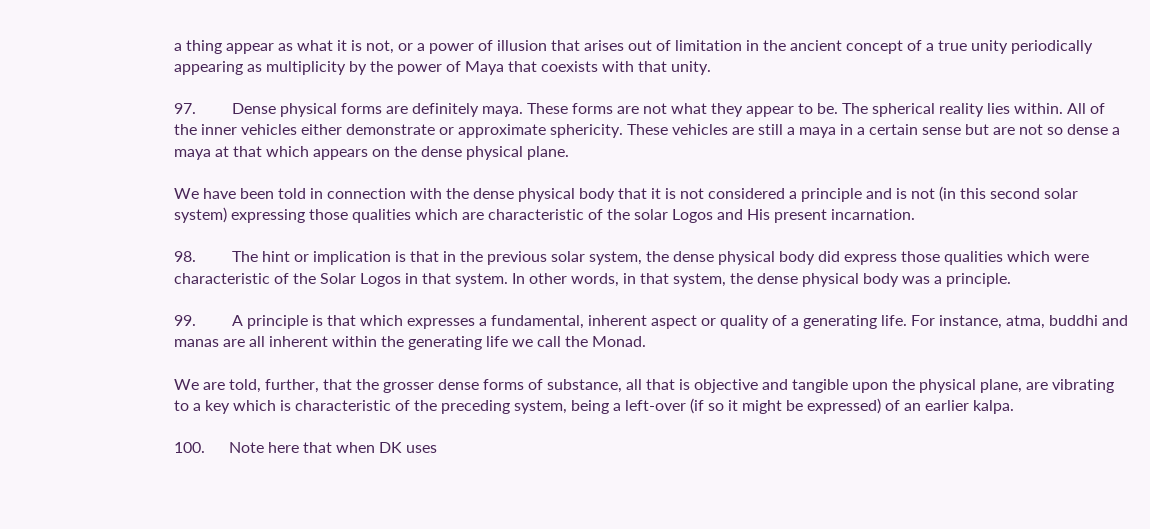a thing appear as what it is not, or a power of illusion that arises out of limitation in the ancient concept of a true unity periodically appearing as multiplicity by the power of Maya that coexists with that unity.

97.         Dense physical forms are definitely maya. These forms are not what they appear to be. The spherical reality lies within. All of the inner vehicles either demonstrate or approximate sphericity. These vehicles are still a maya in a certain sense but are not so dense a maya at that which appears on the dense physical plane.

We have been told in connection with the dense physical body that it is not considered a principle and is not (in this second solar system) expressing those qualities which are characteristic of the solar Logos and His present incarnation.

98.         The hint or implication is that in the previous solar system, the dense physical body did express those qualities which were characteristic of the Solar Logos in that system. In other words, in that system, the dense physical body was a principle.

99.         A principle is that which expresses a fundamental, inherent aspect or quality of a generating life. For instance, atma, buddhi and manas are all inherent within the generating life we call the Monad.

We are told, further, that the grosser dense forms of substance, all that is objective and tangible upon the physical plane, are vibrating to a key which is characteristic of the preceding system, being a left-over (if so it might be expressed) of an earlier kalpa.

100.      Note here that when DK uses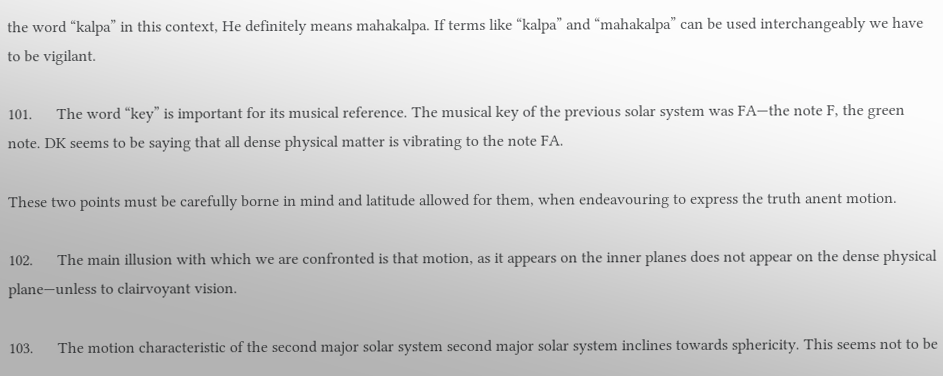the word “kalpa” in this context, He definitely means mahakalpa. If terms like “kalpa” and “mahakalpa” can be used interchangeably we have to be vigilant.

101.      The word “key” is important for its musical reference. The musical key of the previous solar system was FA—the note F, the green note. DK seems to be saying that all dense physical matter is vibrating to the note FA.

These two points must be carefully borne in mind and latitude allowed for them, when endeavouring to express the truth anent motion.

102.      The main illusion with which we are confronted is that motion, as it appears on the inner planes does not appear on the dense physical plane—unless to clairvoyant vision.

103.      The motion characteristic of the second major solar system second major solar system inclines towards sphericity. This seems not to be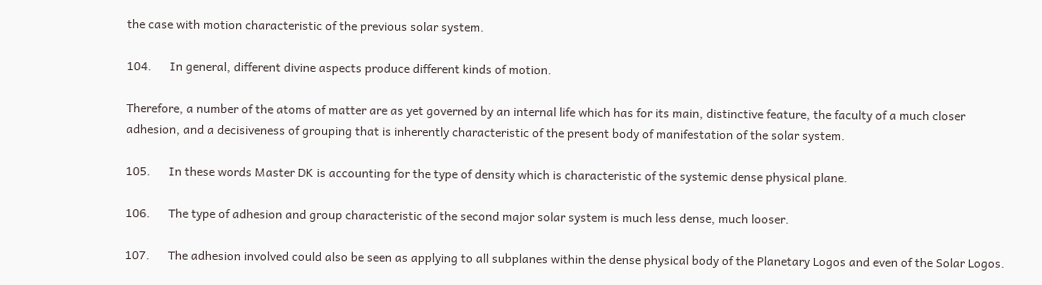the case with motion characteristic of the previous solar system.

104.      In general, different divine aspects produce different kinds of motion.

Therefore, a number of the atoms of matter are as yet governed by an internal life which has for its main, distinctive feature, the faculty of a much closer adhesion, and a decisiveness of grouping that is inherently characteristic of the present body of manifestation of the solar system.

105.      In these words Master DK is accounting for the type of density which is characteristic of the systemic dense physical plane.

106.      The type of adhesion and group characteristic of the second major solar system is much less dense, much looser.

107.      The adhesion involved could also be seen as applying to all subplanes within the dense physical body of the Planetary Logos and even of the Solar Logos.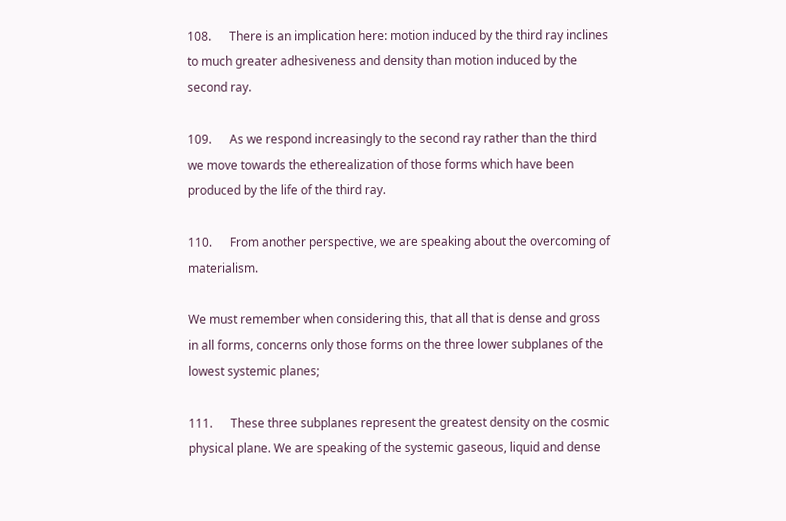108.      There is an implication here: motion induced by the third ray inclines to much greater adhesiveness and density than motion induced by the second ray.

109.      As we respond increasingly to the second ray rather than the third we move towards the etherealization of those forms which have been produced by the life of the third ray.

110.      From another perspective, we are speaking about the overcoming of materialism.

We must remember when considering this, that all that is dense and gross in all forms, concerns only those forms on the three lower subplanes of the lowest systemic planes;

111.      These three subplanes represent the greatest density on the cosmic physical plane. We are speaking of the systemic gaseous, liquid and dense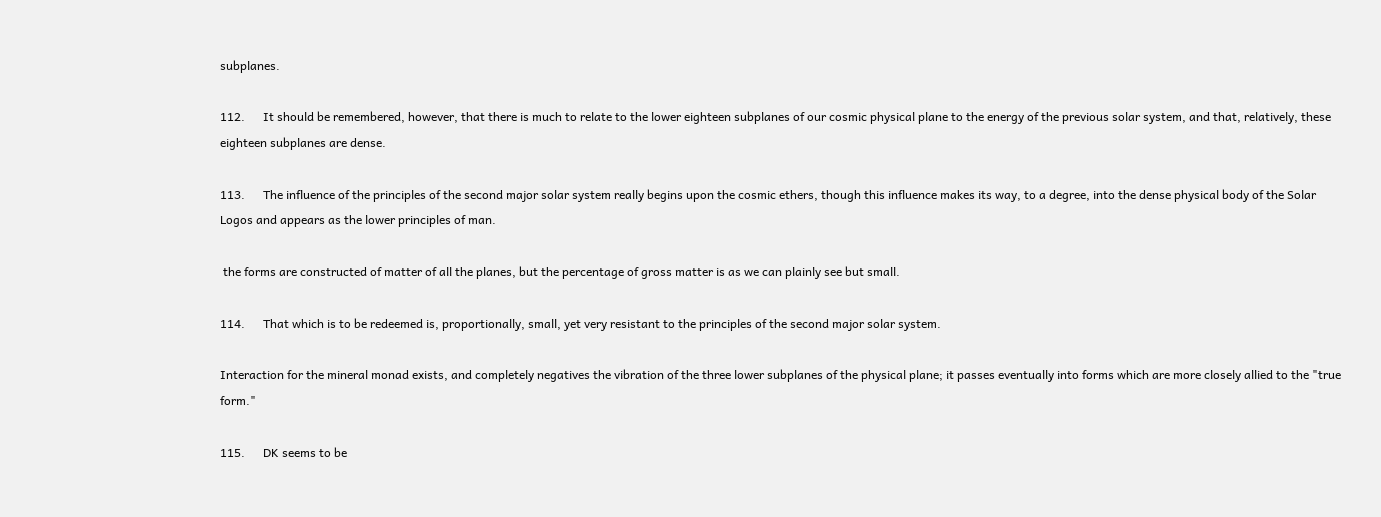subplanes.

112.      It should be remembered, however, that there is much to relate to the lower eighteen subplanes of our cosmic physical plane to the energy of the previous solar system, and that, relatively, these eighteen subplanes are dense.

113.      The influence of the principles of the second major solar system really begins upon the cosmic ethers, though this influence makes its way, to a degree, into the dense physical body of the Solar Logos and appears as the lower principles of man.

 the forms are constructed of matter of all the planes, but the percentage of gross matter is as we can plainly see but small.

114.      That which is to be redeemed is, proportionally, small, yet very resistant to the principles of the second major solar system.

Interaction for the mineral monad exists, and completely negatives the vibration of the three lower subplanes of the physical plane; it passes eventually into forms which are more closely allied to the "true form."

115.      DK seems to be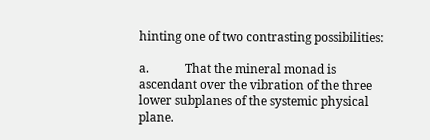hinting one of two contrasting possibilities:

a.            That the mineral monad is ascendant over the vibration of the three lower subplanes of the systemic physical plane.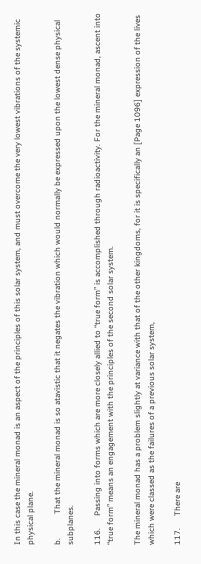In this case the mineral monad is an aspect of the principles of this solar system, and must overcome the very lowest vibrations of the systemic physical plane.

b.            That the mineral monad is so atavistic that it negates the vibration which would normally be expressed upon the lowest dense physical subplanes.

116.      Passing into forms which are more closely allied to “true form” is accomplished through radioactivity. For the mineral monad, ascent into “true form” means an engagement with the principles of the second solar system.

The mineral monad has a problem slightly at variance with that of the other kingdoms, for it is specifically an [Page 1096] expression of the lives which were classed as the failures of a previous solar system,

117.      There are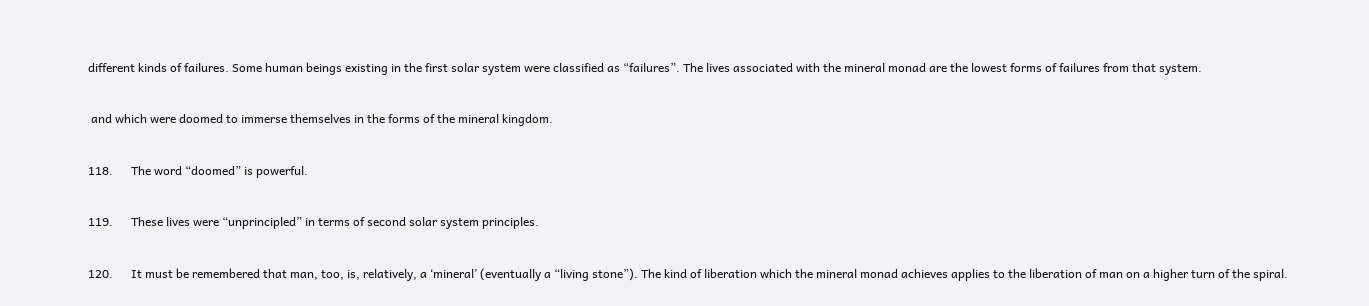different kinds of failures. Some human beings existing in the first solar system were classified as “failures”. The lives associated with the mineral monad are the lowest forms of failures from that system.

 and which were doomed to immerse themselves in the forms of the mineral kingdom.

118.      The word “doomed” is powerful.

119.      These lives were “unprincipled” in terms of second solar system principles.

120.      It must be remembered that man, too, is, relatively, a ‘mineral’ (eventually a “living stone”). The kind of liberation which the mineral monad achieves applies to the liberation of man on a higher turn of the spiral.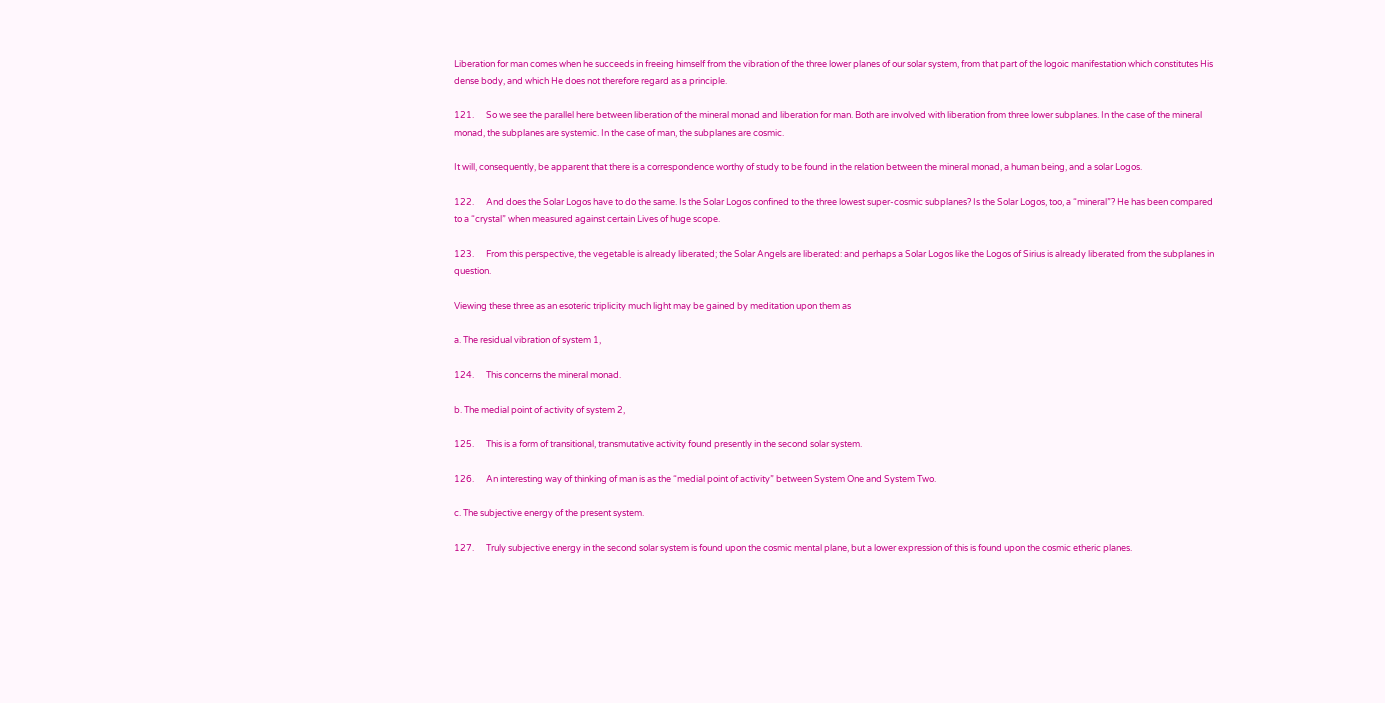Liberation for man comes when he succeeds in freeing himself from the vibration of the three lower planes of our solar system, from that part of the logoic manifestation which constitutes His dense body, and which He does not therefore regard as a principle.

121.      So we see the parallel here between liberation of the mineral monad and liberation for man. Both are involved with liberation from three lower subplanes. In the case of the mineral monad, the subplanes are systemic. In the case of man, the subplanes are cosmic.

It will, consequently, be apparent that there is a correspondence worthy of study to be found in the relation between the mineral monad, a human being, and a solar Logos.

122.      And does the Solar Logos have to do the same. Is the Solar Logos confined to the three lowest super-cosmic subplanes? Is the Solar Logos, too, a “mineral”? He has been compared to a “crystal” when measured against certain Lives of huge scope.

123.      From this perspective, the vegetable is already liberated; the Solar Angels are liberated: and perhaps a Solar Logos like the Logos of Sirius is already liberated from the subplanes in question.

Viewing these three as an esoteric triplicity much light may be gained by meditation upon them as

a. The residual vibration of system 1,

124.      This concerns the mineral monad.

b. The medial point of activity of system 2,

125.      This is a form of transitional, transmutative activity found presently in the second solar system.

126.      An interesting way of thinking of man is as the “medial point of activity” between System One and System Two.

c. The subjective energy of the present system.

127.      Truly subjective energy in the second solar system is found upon the cosmic mental plane, but a lower expression of this is found upon the cosmic etheric planes.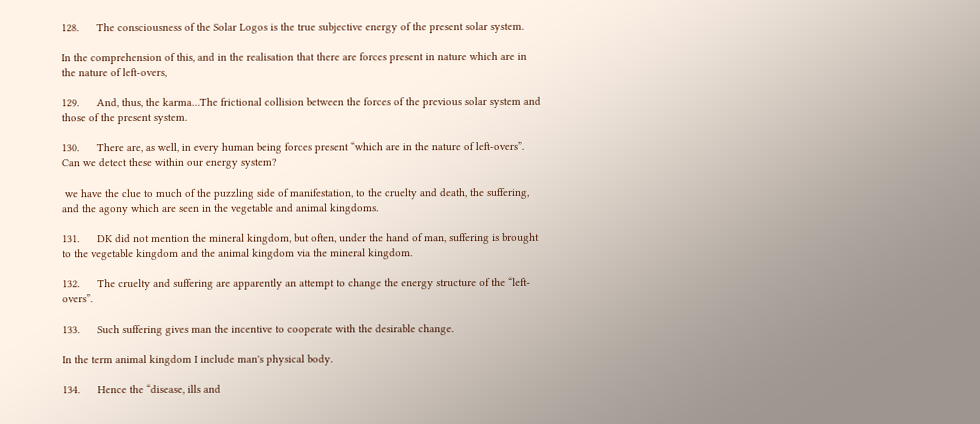128.      The consciousness of the Solar Logos is the true subjective energy of the present solar system.

In the comprehension of this, and in the realisation that there are forces present in nature which are in the nature of left-overs,

129.      And, thus, the karma…The frictional collision between the forces of the previous solar system and those of the present system.

130.      There are, as well, in every human being forces present “which are in the nature of left-overs”. Can we detect these within our energy system?

 we have the clue to much of the puzzling side of manifestation, to the cruelty and death, the suffering, and the agony which are seen in the vegetable and animal kingdoms.

131.      DK did not mention the mineral kingdom, but often, under the hand of man, suffering is brought to the vegetable kingdom and the animal kingdom via the mineral kingdom.

132.      The cruelty and suffering are apparently an attempt to change the energy structure of the “left-overs”.

133.      Such suffering gives man the incentive to cooperate with the desirable change.

In the term animal kingdom I include man's physical body.

134.      Hence the “disease, ills and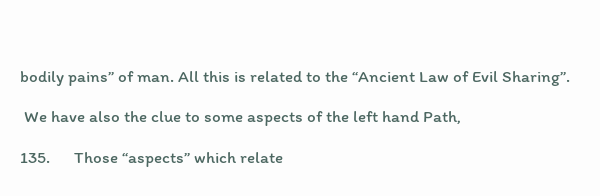bodily pains” of man. All this is related to the “Ancient Law of Evil Sharing”.

 We have also the clue to some aspects of the left hand Path,

135.      Those “aspects” which relate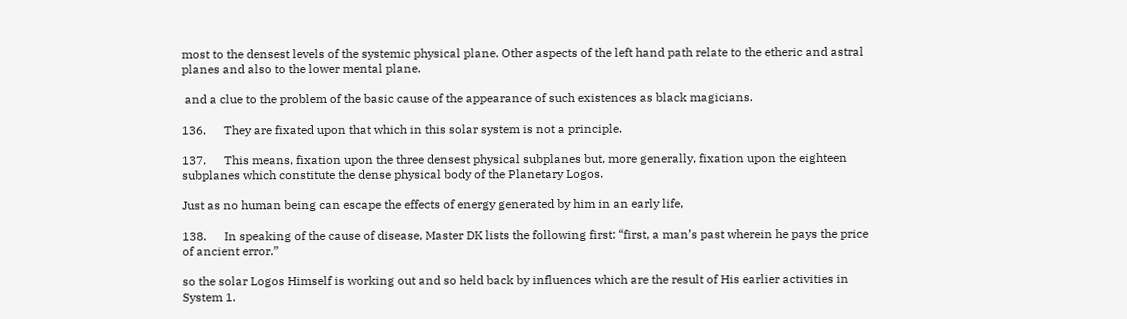most to the densest levels of the systemic physical plane. Other aspects of the left hand path relate to the etheric and astral planes and also to the lower mental plane.

 and a clue to the problem of the basic cause of the appearance of such existences as black magicians.

136.      They are fixated upon that which in this solar system is not a principle.

137.      This means, fixation upon the three densest physical subplanes but, more generally, fixation upon the eighteen subplanes which constitute the dense physical body of the Planetary Logos.

Just as no human being can escape the effects of energy generated by him in an early life,

138.      In speaking of the cause of disease, Master DK lists the following first: “first, a man’s past wherein he pays the price of ancient error.”

so the solar Logos Himself is working out and so held back by influences which are the result of His earlier activities in System 1.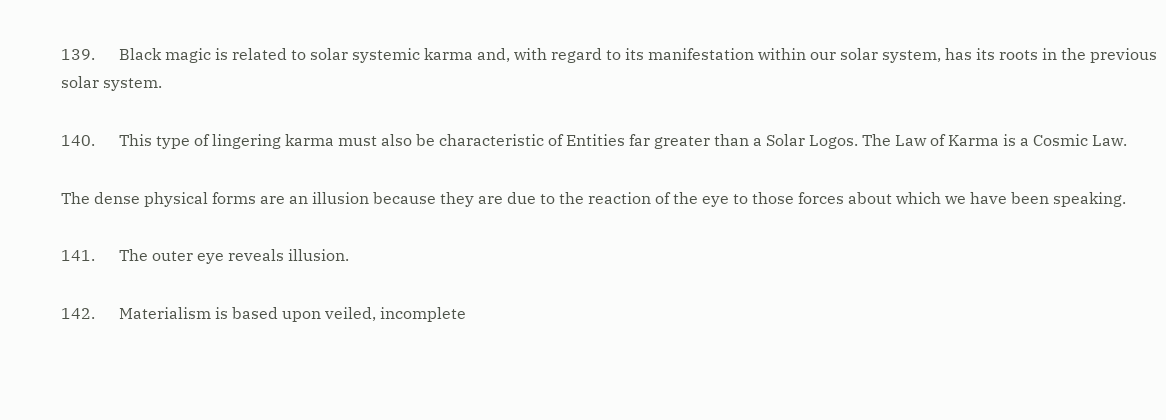139.      Black magic is related to solar systemic karma and, with regard to its manifestation within our solar system, has its roots in the previous solar system.

140.      This type of lingering karma must also be characteristic of Entities far greater than a Solar Logos. The Law of Karma is a Cosmic Law.

The dense physical forms are an illusion because they are due to the reaction of the eye to those forces about which we have been speaking.

141.      The outer eye reveals illusion.

142.      Materialism is based upon veiled, incomplete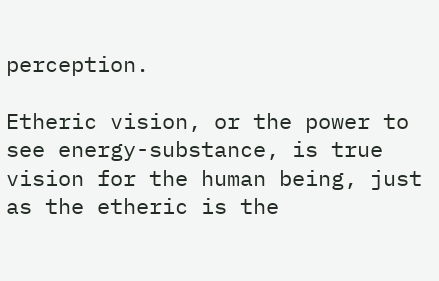perception.

Etheric vision, or the power to see energy-substance, is true vision for the human being, just as the etheric is the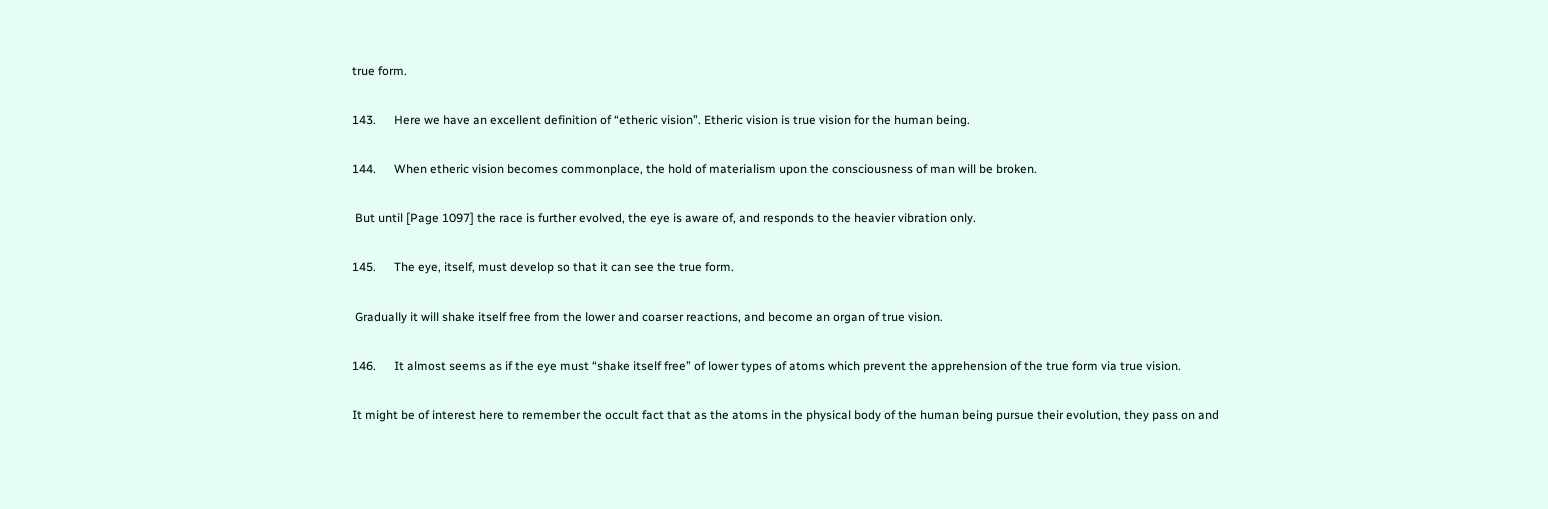true form.

143.      Here we have an excellent definition of “etheric vision”. Etheric vision is true vision for the human being.

144.      When etheric vision becomes commonplace, the hold of materialism upon the consciousness of man will be broken.

 But until [Page 1097] the race is further evolved, the eye is aware of, and responds to the heavier vibration only.

145.      The eye, itself, must develop so that it can see the true form.

 Gradually it will shake itself free from the lower and coarser reactions, and become an organ of true vision.

146.      It almost seems as if the eye must “shake itself free” of lower types of atoms which prevent the apprehension of the true form via true vision.

It might be of interest here to remember the occult fact that as the atoms in the physical body of the human being pursue their evolution, they pass on and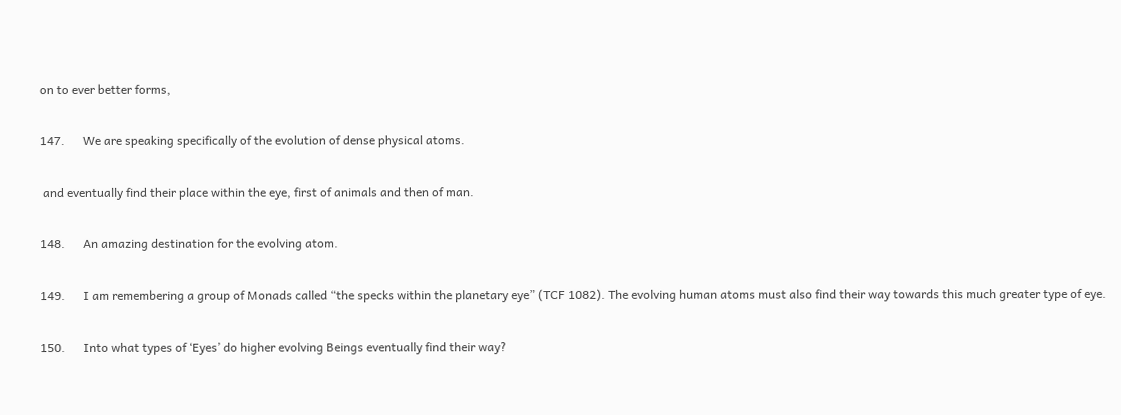on to ever better forms,

147.      We are speaking specifically of the evolution of dense physical atoms.

 and eventually find their place within the eye, first of animals and then of man.

148.      An amazing destination for the evolving atom.

149.      I am remembering a group of Monads called “the specks within the planetary eye” (TCF 1082). The evolving human atoms must also find their way towards this much greater type of eye.

150.      Into what types of ‘Eyes’ do higher evolving Beings eventually find their way?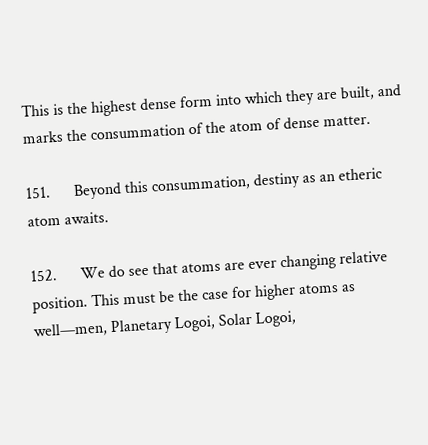This is the highest dense form into which they are built, and marks the consummation of the atom of dense matter.

151.      Beyond this consummation, destiny as an etheric atom awaits.

152.      We do see that atoms are ever changing relative position. This must be the case for higher atoms as well—men, Planetary Logoi, Solar Logoi,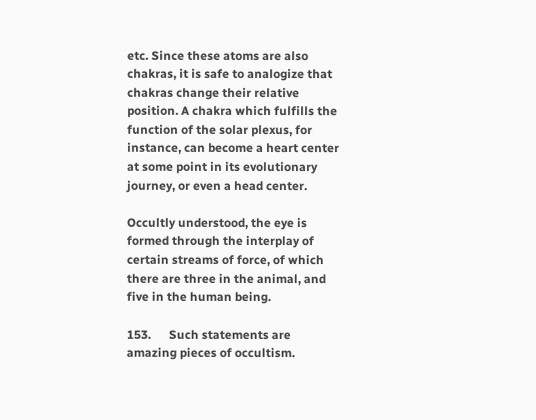etc. Since these atoms are also chakras, it is safe to analogize that chakras change their relative position. A chakra which fulfills the function of the solar plexus, for instance, can become a heart center at some point in its evolutionary journey, or even a head center.

Occultly understood, the eye is formed through the interplay of certain streams of force, of which there are three in the animal, and five in the human being.

153.      Such statements are amazing pieces of occultism.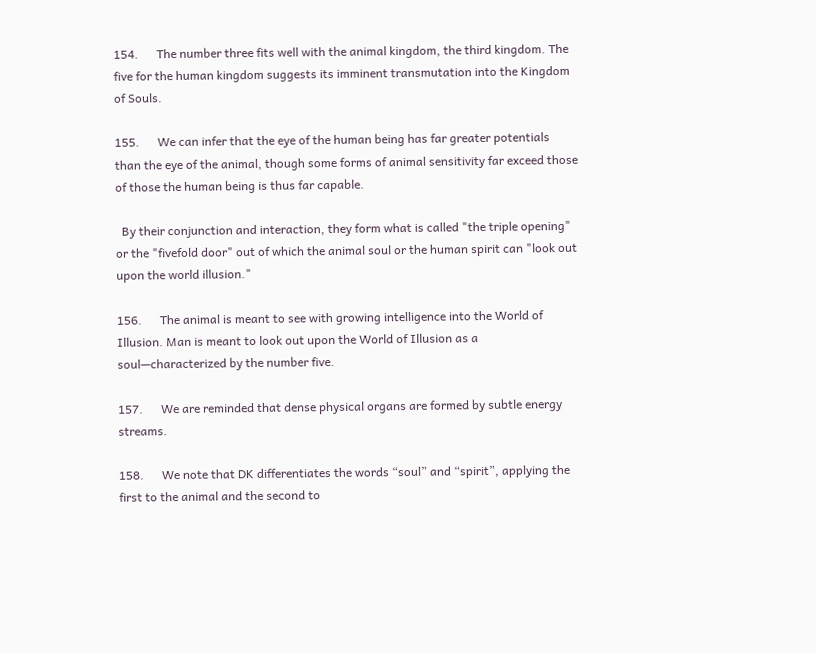154.      The number three fits well with the animal kingdom, the third kingdom. The five for the human kingdom suggests its imminent transmutation into the Kingdom of Souls.

155.      We can infer that the eye of the human being has far greater potentials than the eye of the animal, though some forms of animal sensitivity far exceed those of those the human being is thus far capable.

  By their conjunction and interaction, they form what is called "the triple opening" or the "fivefold door" out of which the animal soul or the human spirit can "look out upon the world illusion."

156.      The animal is meant to see with growing intelligence into the World of Illusion. Man is meant to look out upon the World of Illusion as a soul—characterized by the number five.

157.      We are reminded that dense physical organs are formed by subtle energy streams.

158.      We note that DK differentiates the words “soul” and “spirit”, applying the first to the animal and the second to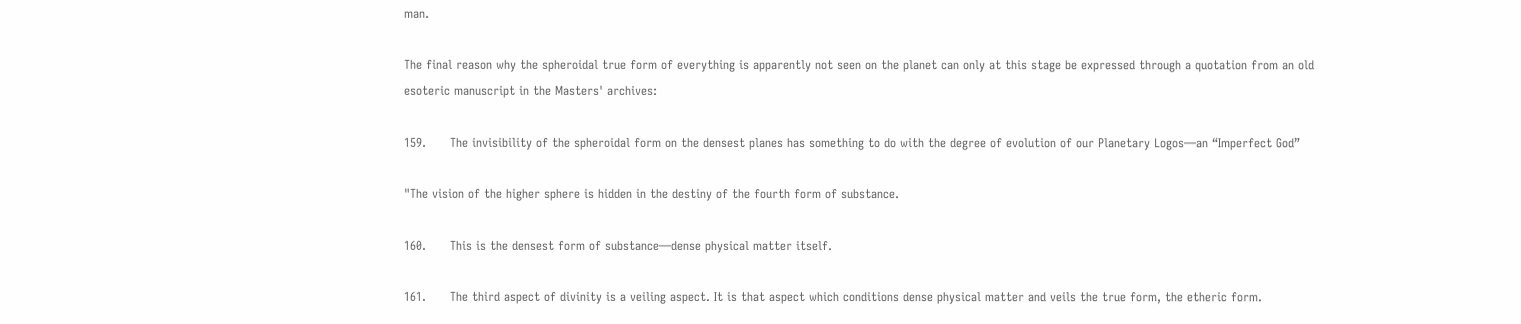man.

The final reason why the spheroidal true form of everything is apparently not seen on the planet can only at this stage be expressed through a quotation from an old esoteric manuscript in the Masters' archives:

159.      The invisibility of the spheroidal form on the densest planes has something to do with the degree of evolution of our Planetary Logos—an “Imperfect God”

"The vision of the higher sphere is hidden in the destiny of the fourth form of substance.

160.      This is the densest form of substance—dense physical matter itself.

161.      The third aspect of divinity is a veiling aspect. It is that aspect which conditions dense physical matter and veils the true form, the etheric form.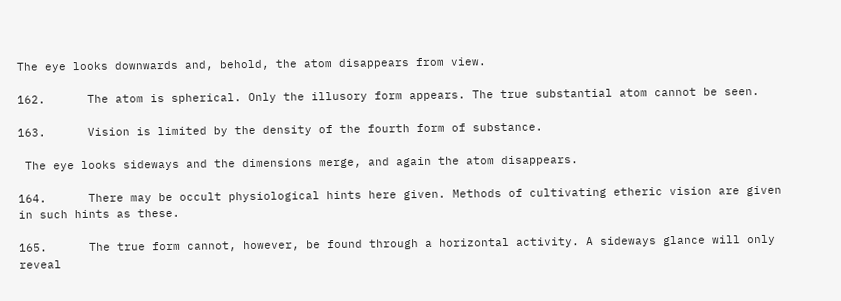The eye looks downwards and, behold, the atom disappears from view.

162.      The atom is spherical. Only the illusory form appears. The true substantial atom cannot be seen.

163.      Vision is limited by the density of the fourth form of substance.

 The eye looks sideways and the dimensions merge, and again the atom disappears.

164.      There may be occult physiological hints here given. Methods of cultivating etheric vision are given in such hints as these.

165.      The true form cannot, however, be found through a horizontal activity. A sideways glance will only reveal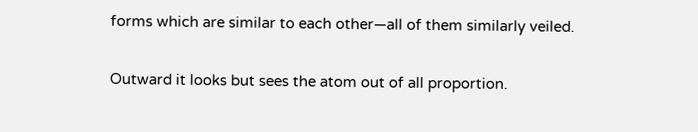forms which are similar to each other—all of them similarly veiled.

Outward it looks but sees the atom out of all proportion.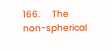166.      The non-spherical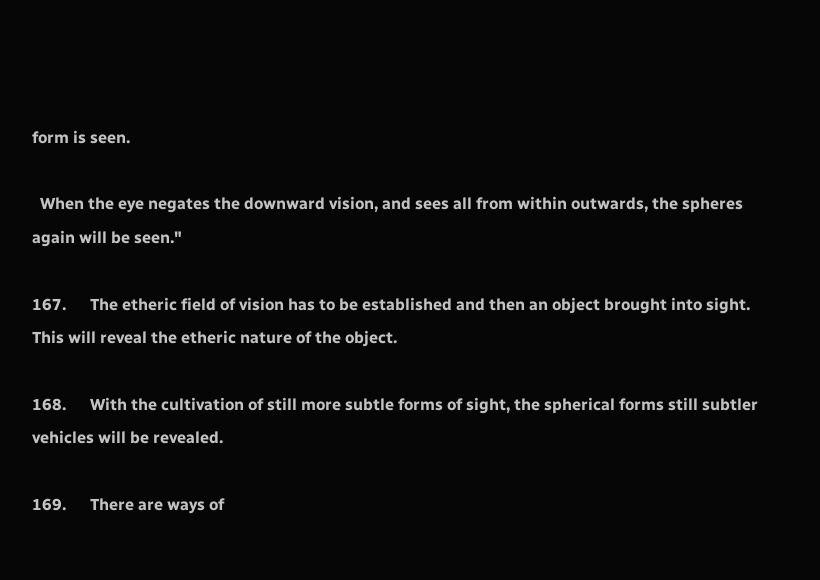form is seen.

  When the eye negates the downward vision, and sees all from within outwards, the spheres again will be seen."

167.      The etheric field of vision has to be established and then an object brought into sight. This will reveal the etheric nature of the object.

168.      With the cultivation of still more subtle forms of sight, the spherical forms still subtler vehicles will be revealed.

169.      There are ways of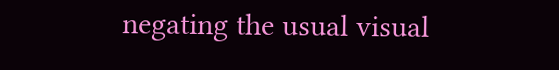negating the usual visual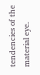tendencies of the material eye.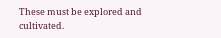These must be explored and cultivated.